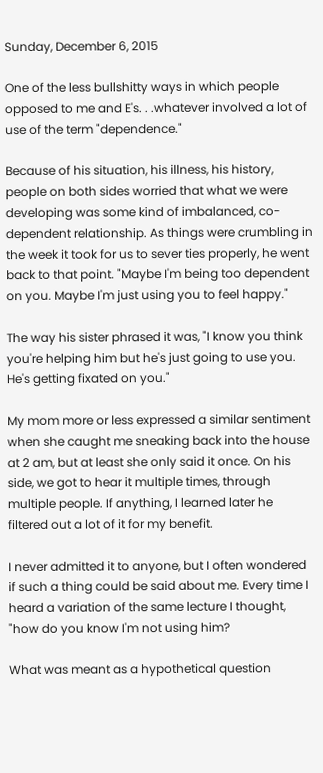Sunday, December 6, 2015

One of the less bullshitty ways in which people opposed to me and E's. . .whatever involved a lot of use of the term "dependence."

Because of his situation, his illness, his history, people on both sides worried that what we were developing was some kind of imbalanced, co-dependent relationship. As things were crumbling in the week it took for us to sever ties properly, he went back to that point. "Maybe I'm being too dependent on you. Maybe I'm just using you to feel happy."

The way his sister phrased it was, "I know you think you're helping him but he's just going to use you. He's getting fixated on you."

My mom more or less expressed a similar sentiment when she caught me sneaking back into the house at 2 am, but at least she only said it once. On his side, we got to hear it multiple times, through multiple people. If anything, I learned later he filtered out a lot of it for my benefit.

I never admitted it to anyone, but I often wondered if such a thing could be said about me. Every time I heard a variation of the same lecture I thought, "how do you know I'm not using him?

What was meant as a hypothetical question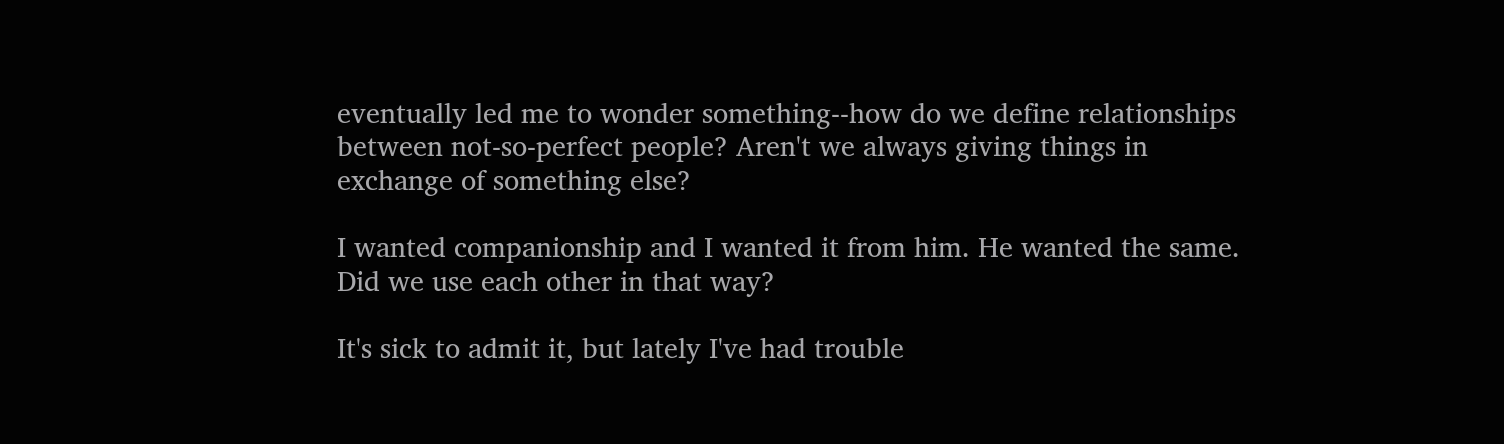eventually led me to wonder something--how do we define relationships between not-so-perfect people? Aren't we always giving things in exchange of something else?

I wanted companionship and I wanted it from him. He wanted the same. Did we use each other in that way?

It's sick to admit it, but lately I've had trouble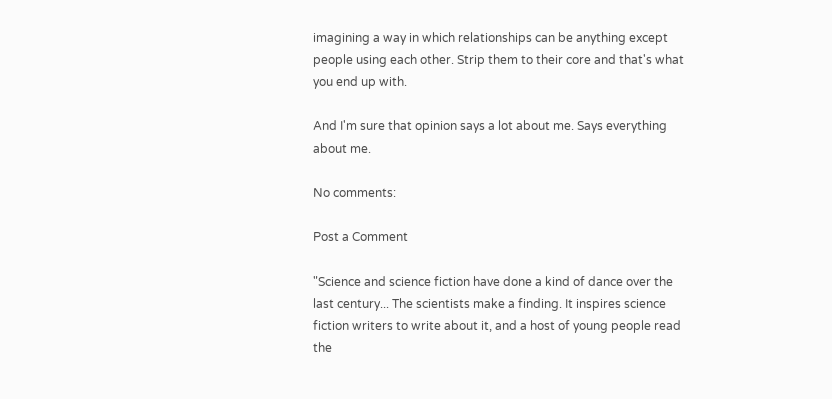imagining a way in which relationships can be anything except people using each other. Strip them to their core and that's what you end up with.

And I'm sure that opinion says a lot about me. Says everything about me.

No comments:

Post a Comment

"Science and science fiction have done a kind of dance over the last century... The scientists make a finding. It inspires science fiction writers to write about it, and a host of young people read the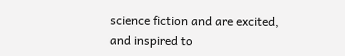science fiction and are excited, and inspired to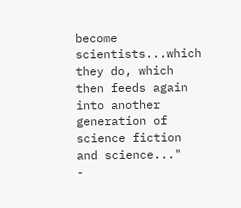become scientists...which they do, which then feeds again into another generation of science fiction and science..."
-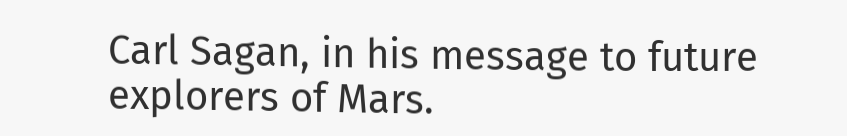Carl Sagan, in his message to future explorers of Mars.